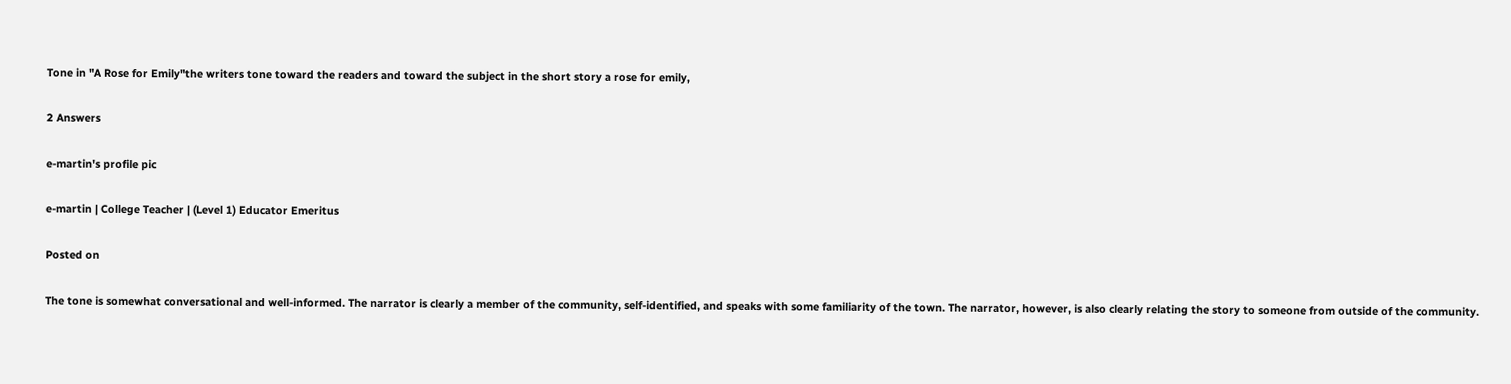Tone in "A Rose for Emily"the writers tone toward the readers and toward the subject in the short story a rose for emily,

2 Answers

e-martin's profile pic

e-martin | College Teacher | (Level 1) Educator Emeritus

Posted on

The tone is somewhat conversational and well-informed. The narrator is clearly a member of the community, self-identified, and speaks with some familiarity of the town. The narrator, however, is also clearly relating the story to someone from outside of the community.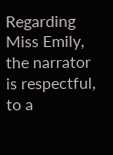Regarding Miss Emily, the narrator is respectful, to a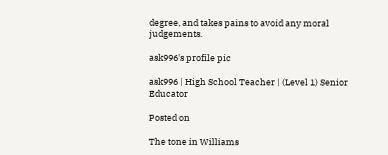degree, and takes pains to avoid any moral judgements.

ask996's profile pic

ask996 | High School Teacher | (Level 1) Senior Educator

Posted on

The tone in Williams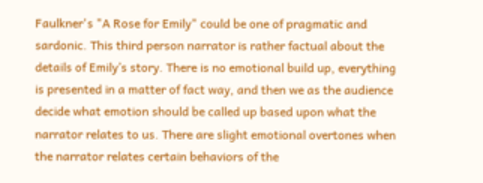Faulkner's "A Rose for Emily" could be one of pragmatic and sardonic. This third person narrator is rather factual about the details of Emily’s story. There is no emotional build up, everything is presented in a matter of fact way, and then we as the audience decide what emotion should be called up based upon what the narrator relates to us. There are slight emotional overtones when the narrator relates certain behaviors of the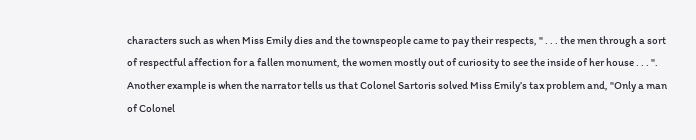characters such as when Miss Emily dies and the townspeople came to pay their respects, " . . . the men through a sort of respectful affection for a fallen monument, the women mostly out of curiosity to see the inside of her house . . . ". Another example is when the narrator tells us that Colonel Sartoris solved Miss Emily’s tax problem and, "Only a man of Colonel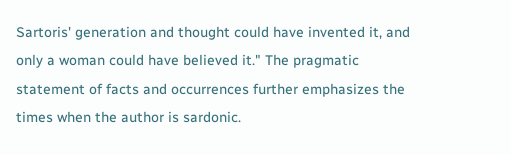Sartoris' generation and thought could have invented it, and only a woman could have believed it." The pragmatic statement of facts and occurrences further emphasizes the times when the author is sardonic.